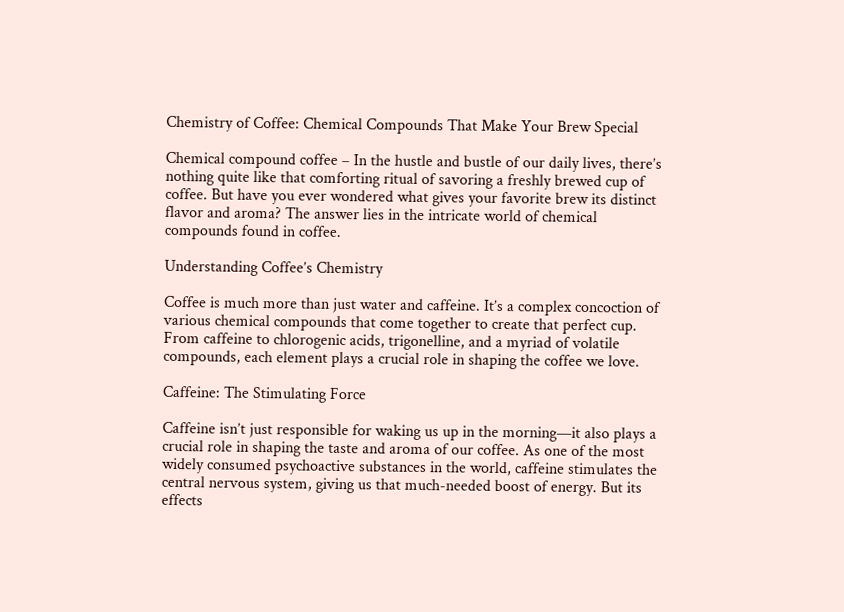Chemistry of Coffee: Chemical Compounds That Make Your Brew Special

Chemical compound coffee – In the hustle and bustle of our daily lives, there’s nothing quite like that comforting ritual of savoring a freshly brewed cup of coffee. But have you ever wondered what gives your favorite brew its distinct flavor and aroma? The answer lies in the intricate world of chemical compounds found in coffee.

Understanding Coffee’s Chemistry

Coffee is much more than just water and caffeine. It’s a complex concoction of various chemical compounds that come together to create that perfect cup. From caffeine to chlorogenic acids, trigonelline, and a myriad of volatile compounds, each element plays a crucial role in shaping the coffee we love.

Caffeine: The Stimulating Force

Caffeine isn’t just responsible for waking us up in the morning—it also plays a crucial role in shaping the taste and aroma of our coffee. As one of the most widely consumed psychoactive substances in the world, caffeine stimulates the central nervous system, giving us that much-needed boost of energy. But its effects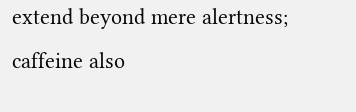extend beyond mere alertness; caffeine also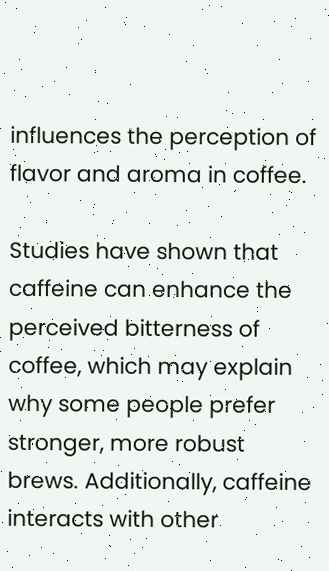influences the perception of flavor and aroma in coffee.

Studies have shown that caffeine can enhance the perceived bitterness of coffee, which may explain why some people prefer stronger, more robust brews. Additionally, caffeine interacts with other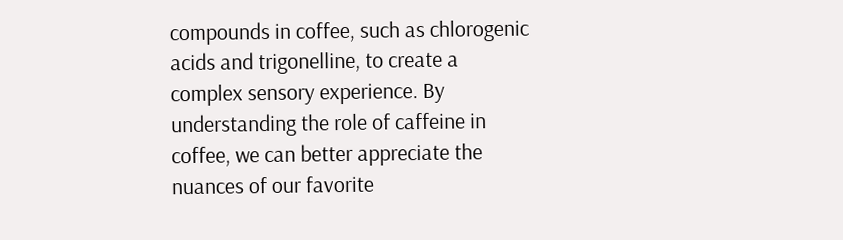compounds in coffee, such as chlorogenic acids and trigonelline, to create a complex sensory experience. By understanding the role of caffeine in coffee, we can better appreciate the nuances of our favorite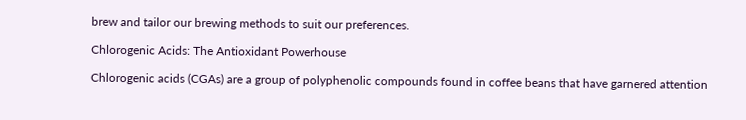brew and tailor our brewing methods to suit our preferences.

Chlorogenic Acids: The Antioxidant Powerhouse

Chlorogenic acids (CGAs) are a group of polyphenolic compounds found in coffee beans that have garnered attention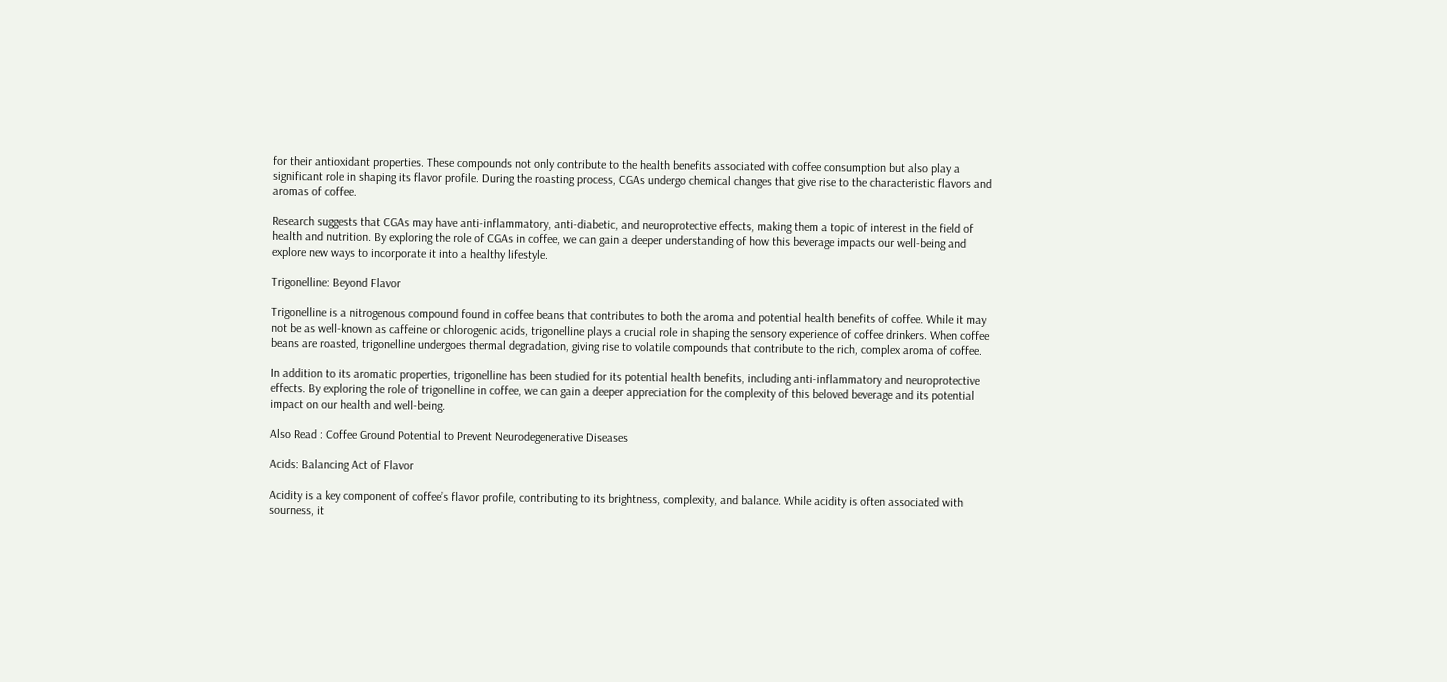for their antioxidant properties. These compounds not only contribute to the health benefits associated with coffee consumption but also play a significant role in shaping its flavor profile. During the roasting process, CGAs undergo chemical changes that give rise to the characteristic flavors and aromas of coffee.

Research suggests that CGAs may have anti-inflammatory, anti-diabetic, and neuroprotective effects, making them a topic of interest in the field of health and nutrition. By exploring the role of CGAs in coffee, we can gain a deeper understanding of how this beverage impacts our well-being and explore new ways to incorporate it into a healthy lifestyle.

Trigonelline: Beyond Flavor

Trigonelline is a nitrogenous compound found in coffee beans that contributes to both the aroma and potential health benefits of coffee. While it may not be as well-known as caffeine or chlorogenic acids, trigonelline plays a crucial role in shaping the sensory experience of coffee drinkers. When coffee beans are roasted, trigonelline undergoes thermal degradation, giving rise to volatile compounds that contribute to the rich, complex aroma of coffee.

In addition to its aromatic properties, trigonelline has been studied for its potential health benefits, including anti-inflammatory and neuroprotective effects. By exploring the role of trigonelline in coffee, we can gain a deeper appreciation for the complexity of this beloved beverage and its potential impact on our health and well-being.

Also Read : Coffee Ground Potential to Prevent Neurodegenerative Diseases

Acids: Balancing Act of Flavor

Acidity is a key component of coffee’s flavor profile, contributing to its brightness, complexity, and balance. While acidity is often associated with sourness, it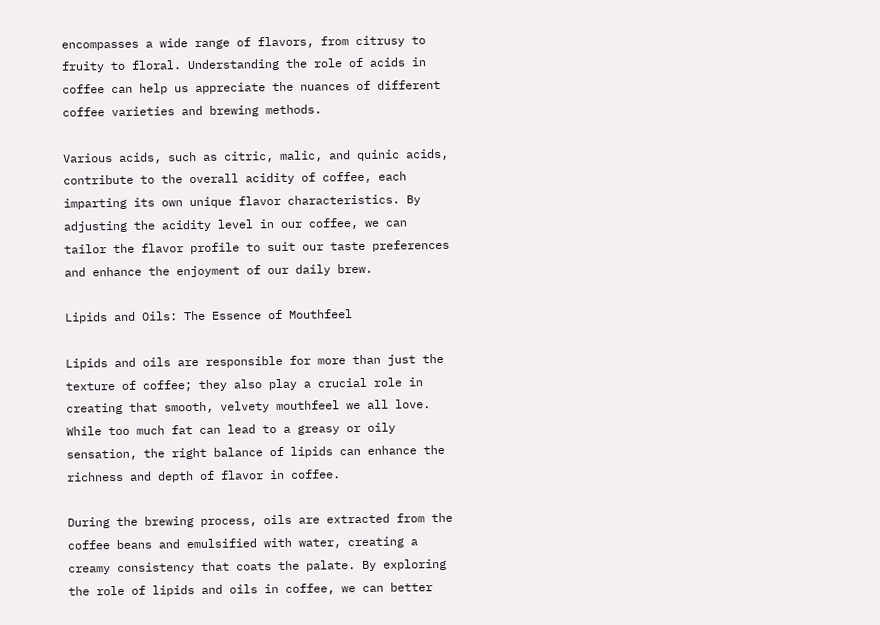encompasses a wide range of flavors, from citrusy to fruity to floral. Understanding the role of acids in coffee can help us appreciate the nuances of different coffee varieties and brewing methods.

Various acids, such as citric, malic, and quinic acids, contribute to the overall acidity of coffee, each imparting its own unique flavor characteristics. By adjusting the acidity level in our coffee, we can tailor the flavor profile to suit our taste preferences and enhance the enjoyment of our daily brew.

Lipids and Oils: The Essence of Mouthfeel

Lipids and oils are responsible for more than just the texture of coffee; they also play a crucial role in creating that smooth, velvety mouthfeel we all love. While too much fat can lead to a greasy or oily sensation, the right balance of lipids can enhance the richness and depth of flavor in coffee.

During the brewing process, oils are extracted from the coffee beans and emulsified with water, creating a creamy consistency that coats the palate. By exploring the role of lipids and oils in coffee, we can better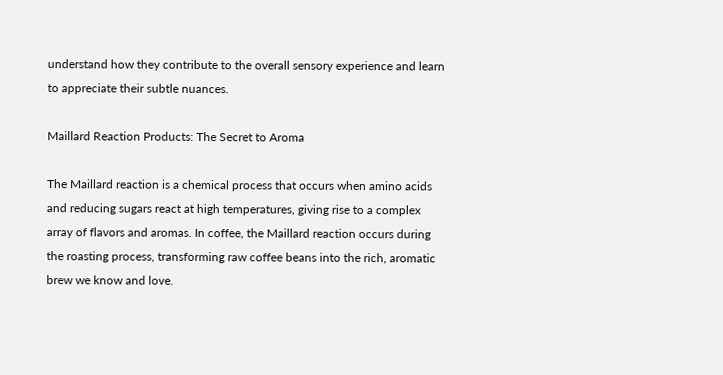understand how they contribute to the overall sensory experience and learn to appreciate their subtle nuances.

Maillard Reaction Products: The Secret to Aroma

The Maillard reaction is a chemical process that occurs when amino acids and reducing sugars react at high temperatures, giving rise to a complex array of flavors and aromas. In coffee, the Maillard reaction occurs during the roasting process, transforming raw coffee beans into the rich, aromatic brew we know and love.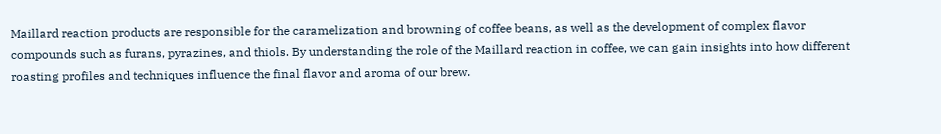Maillard reaction products are responsible for the caramelization and browning of coffee beans, as well as the development of complex flavor compounds such as furans, pyrazines, and thiols. By understanding the role of the Maillard reaction in coffee, we can gain insights into how different roasting profiles and techniques influence the final flavor and aroma of our brew.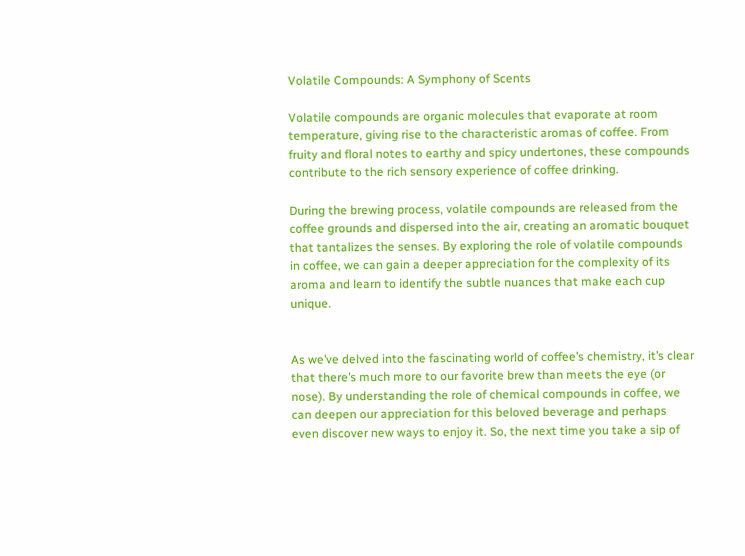Volatile Compounds: A Symphony of Scents

Volatile compounds are organic molecules that evaporate at room temperature, giving rise to the characteristic aromas of coffee. From fruity and floral notes to earthy and spicy undertones, these compounds contribute to the rich sensory experience of coffee drinking.

During the brewing process, volatile compounds are released from the coffee grounds and dispersed into the air, creating an aromatic bouquet that tantalizes the senses. By exploring the role of volatile compounds in coffee, we can gain a deeper appreciation for the complexity of its aroma and learn to identify the subtle nuances that make each cup unique.


As we’ve delved into the fascinating world of coffee’s chemistry, it’s clear that there’s much more to our favorite brew than meets the eye (or nose). By understanding the role of chemical compounds in coffee, we can deepen our appreciation for this beloved beverage and perhaps even discover new ways to enjoy it. So, the next time you take a sip of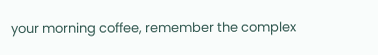your morning coffee, remember the complex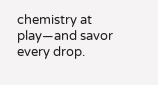chemistry at play—and savor every drop.